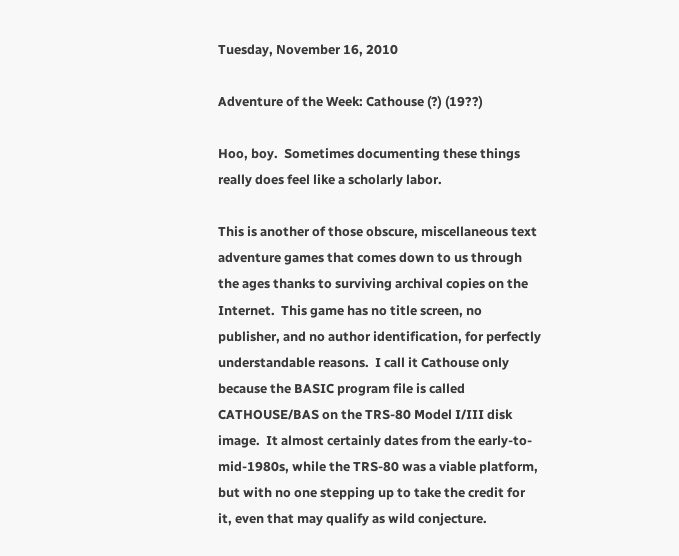Tuesday, November 16, 2010

Adventure of the Week: Cathouse (?) (19??)

Hoo, boy.  Sometimes documenting these things really does feel like a scholarly labor.

This is another of those obscure, miscellaneous text adventure games that comes down to us through the ages thanks to surviving archival copies on the Internet.  This game has no title screen, no publisher, and no author identification, for perfectly understandable reasons.  I call it Cathouse only because the BASIC program file is called CATHOUSE/BAS on the TRS-80 Model I/III disk image.  It almost certainly dates from the early-to-mid-1980s, while the TRS-80 was a viable platform, but with no one stepping up to take the credit for it, even that may qualify as wild conjecture.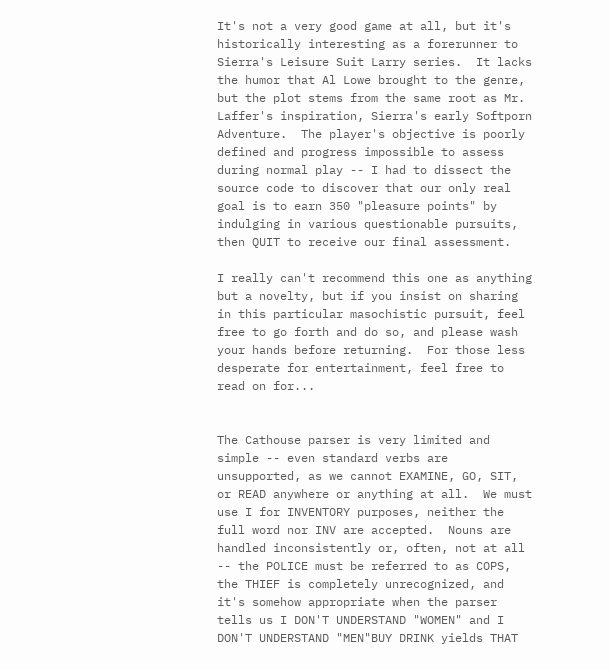It's not a very good game at all, but it's historically interesting as a forerunner to Sierra's Leisure Suit Larry series.  It lacks the humor that Al Lowe brought to the genre, but the plot stems from the same root as Mr. Laffer's inspiration, Sierra's early Softporn Adventure.  The player's objective is poorly defined and progress impossible to assess during normal play -- I had to dissect the source code to discover that our only real goal is to earn 350 "pleasure points" by indulging in various questionable pursuits, then QUIT to receive our final assessment.

I really can't recommend this one as anything but a novelty, but if you insist on sharing in this particular masochistic pursuit, feel free to go forth and do so, and please wash your hands before returning.  For those less desperate for entertainment, feel free to read on for...


The Cathouse parser is very limited and simple -- even standard verbs are unsupported, as we cannot EXAMINE, GO, SIT, or READ anywhere or anything at all.  We must use I for INVENTORY purposes, neither the full word nor INV are accepted.  Nouns are handled inconsistently or, often, not at all -- the POLICE must be referred to as COPS, the THIEF is completely unrecognized, and it's somehow appropriate when the parser tells us I DON'T UNDERSTAND "WOMEN" and I DON'T UNDERSTAND "MEN"BUY DRINK yields THAT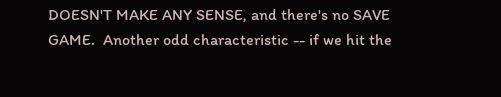DOESN'T MAKE ANY SENSE, and there's no SAVE GAME.  Another odd characteristic -- if we hit the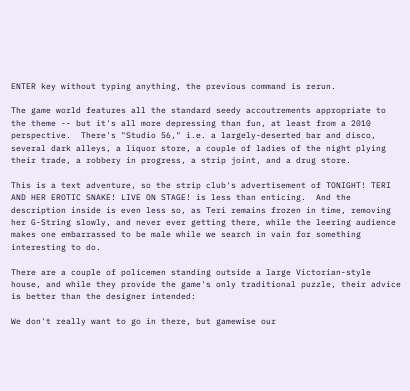ENTER key without typing anything, the previous command is rerun.

The game world features all the standard seedy accoutrements appropriate to the theme -- but it's all more depressing than fun, at least from a 2010 perspective.  There's "Studio 56," i.e. a largely-deserted bar and disco, several dark alleys, a liquor store, a couple of ladies of the night plying their trade, a robbery in progress, a strip joint, and a drug store.

This is a text adventure, so the strip club's advertisement of TONIGHT! TERI AND HER EROTIC SNAKE! LIVE ON STAGE! is less than enticing.  And the description inside is even less so, as Teri remains frozen in time, removing her G-String slowly, and never ever getting there, while the leering audience makes one embarrassed to be male while we search in vain for something interesting to do.

There are a couple of policemen standing outside a large Victorian-style house, and while they provide the game's only traditional puzzle, their advice is better than the designer intended:

We don't really want to go in there, but gamewise our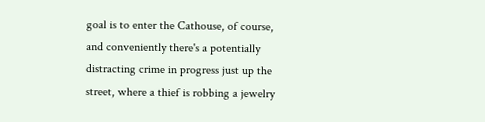goal is to enter the Cathouse, of course, and conveniently there's a potentially distracting crime in progress just up the street, where a thief is robbing a jewelry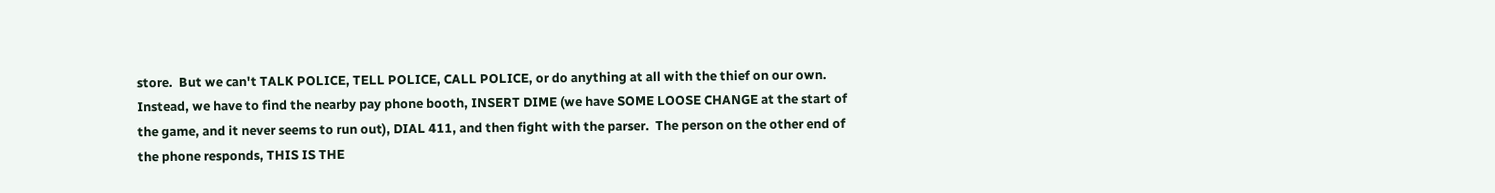store.  But we can't TALK POLICE, TELL POLICE, CALL POLICE, or do anything at all with the thief on our own.  Instead, we have to find the nearby pay phone booth, INSERT DIME (we have SOME LOOSE CHANGE at the start of the game, and it never seems to run out), DIAL 411, and then fight with the parser.  The person on the other end of the phone responds, THIS IS THE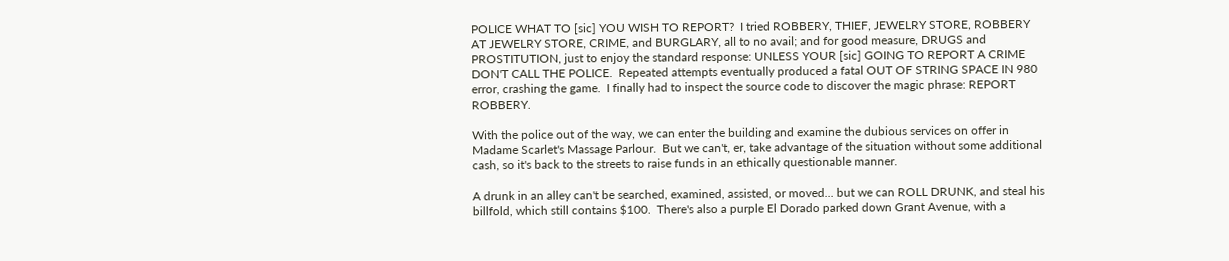POLICE WHAT TO [sic] YOU WISH TO REPORT?  I tried ROBBERY, THIEF, JEWELRY STORE, ROBBERY AT JEWELRY STORE, CRIME, and BURGLARY, all to no avail; and for good measure, DRUGS and PROSTITUTION, just to enjoy the standard response: UNLESS YOUR [sic] GOING TO REPORT A CRIME DON'T CALL THE POLICE.  Repeated attempts eventually produced a fatal OUT OF STRING SPACE IN 980 error, crashing the game.  I finally had to inspect the source code to discover the magic phrase: REPORT ROBBERY.

With the police out of the way, we can enter the building and examine the dubious services on offer in Madame Scarlet's Massage Parlour.  But we can't, er, take advantage of the situation without some additional cash, so it's back to the streets to raise funds in an ethically questionable manner.

A drunk in an alley can't be searched, examined, assisted, or moved... but we can ROLL DRUNK, and steal his billfold, which still contains $100.  There's also a purple El Dorado parked down Grant Avenue, with a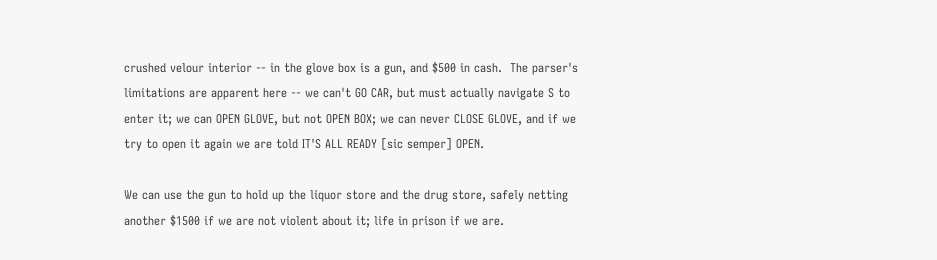crushed velour interior -- in the glove box is a gun, and $500 in cash.  The parser's limitations are apparent here -- we can't GO CAR, but must actually navigate S to enter it; we can OPEN GLOVE, but not OPEN BOX; we can never CLOSE GLOVE, and if we try to open it again we are told IT'S ALL READY [sic semper] OPEN.

We can use the gun to hold up the liquor store and the drug store, safely netting another $1500 if we are not violent about it; life in prison if we are.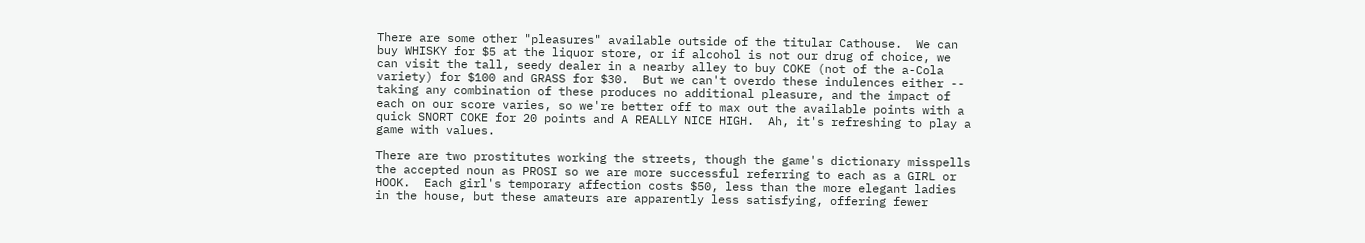There are some other "pleasures" available outside of the titular Cathouse.  We can buy WHISKY for $5 at the liquor store, or if alcohol is not our drug of choice, we can visit the tall, seedy dealer in a nearby alley to buy COKE (not of the a-Cola variety) for $100 and GRASS for $30.  But we can't overdo these indulences either -- taking any combination of these produces no additional pleasure, and the impact of each on our score varies, so we're better off to max out the available points with a quick SNORT COKE for 20 points and A REALLY NICE HIGH.  Ah, it's refreshing to play a game with values.

There are two prostitutes working the streets, though the game's dictionary misspells the accepted noun as PROSI so we are more successful referring to each as a GIRL or HOOK.  Each girl's temporary affection costs $50, less than the more elegant ladies in the house, but these amateurs are apparently less satisfying, offering fewer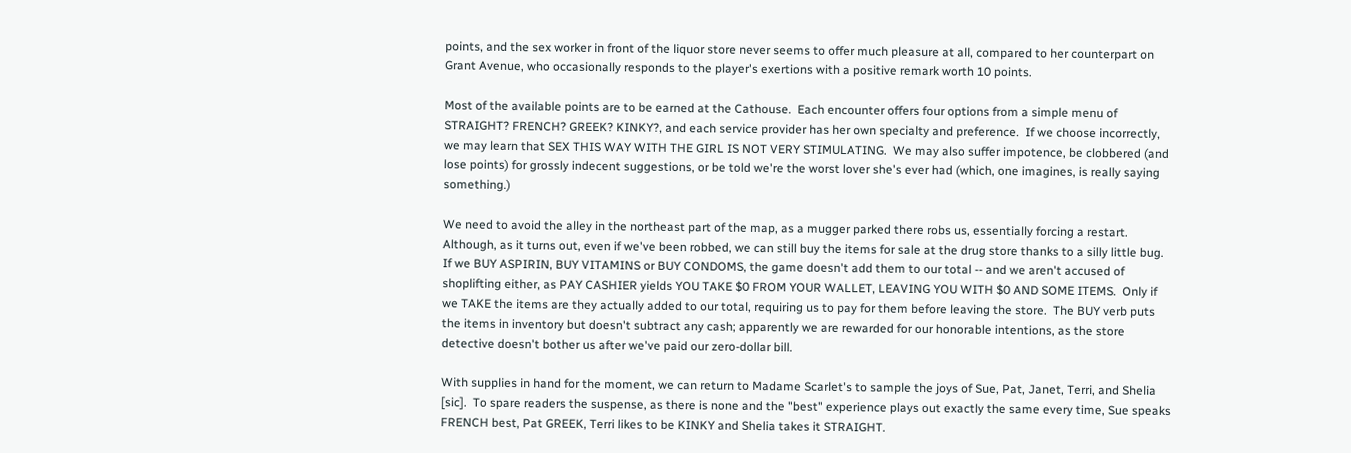points, and the sex worker in front of the liquor store never seems to offer much pleasure at all, compared to her counterpart on Grant Avenue, who occasionally responds to the player's exertions with a positive remark worth 10 points.

Most of the available points are to be earned at the Cathouse.  Each encounter offers four options from a simple menu of STRAIGHT? FRENCH? GREEK? KINKY?, and each service provider has her own specialty and preference.  If we choose incorrectly, we may learn that SEX THIS WAY WITH THE GIRL IS NOT VERY STIMULATING.  We may also suffer impotence, be clobbered (and lose points) for grossly indecent suggestions, or be told we're the worst lover she's ever had (which, one imagines, is really saying something.)

We need to avoid the alley in the northeast part of the map, as a mugger parked there robs us, essentially forcing a restart.  Although, as it turns out, even if we've been robbed, we can still buy the items for sale at the drug store thanks to a silly little bug.  If we BUY ASPIRIN, BUY VITAMINS or BUY CONDOMS, the game doesn't add them to our total -- and we aren't accused of shoplifting either, as PAY CASHIER yields YOU TAKE $0 FROM YOUR WALLET, LEAVING YOU WITH $0 AND SOME ITEMS.  Only if we TAKE the items are they actually added to our total, requiring us to pay for them before leaving the store.  The BUY verb puts the items in inventory but doesn't subtract any cash; apparently we are rewarded for our honorable intentions, as the store detective doesn't bother us after we've paid our zero-dollar bill.

With supplies in hand for the moment, we can return to Madame Scarlet's to sample the joys of Sue, Pat, Janet, Terri, and Shelia [sic].  To spare readers the suspense, as there is none and the "best" experience plays out exactly the same every time, Sue speaks FRENCH best, Pat GREEK, Terri likes to be KINKY and Shelia takes it STRAIGHT.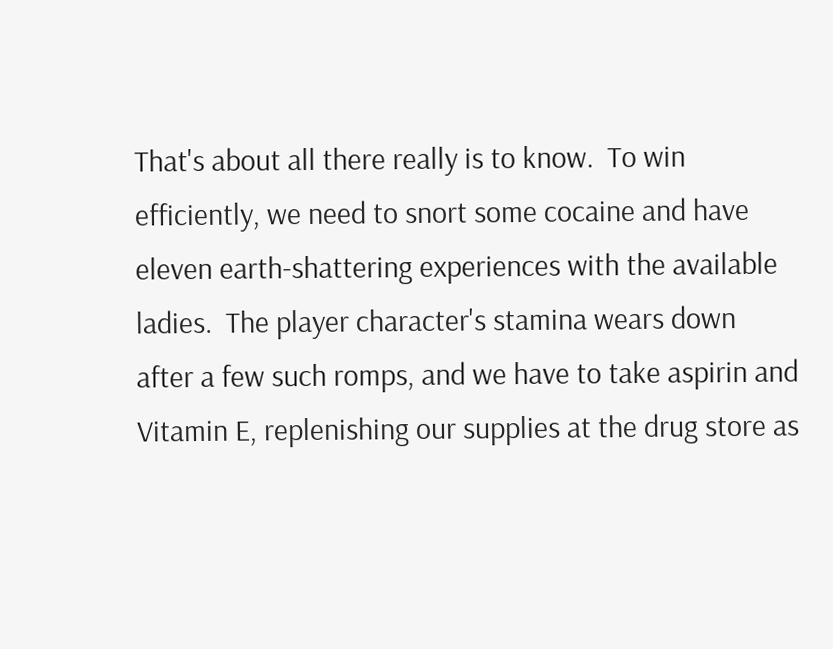That's about all there really is to know.  To win efficiently, we need to snort some cocaine and have eleven earth-shattering experiences with the available ladies.  The player character's stamina wears down after a few such romps, and we have to take aspirin and Vitamin E, replenishing our supplies at the drug store as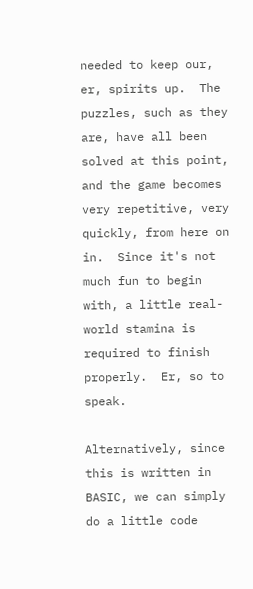needed to keep our, er, spirits up.  The puzzles, such as they are, have all been solved at this point, and the game becomes very repetitive, very quickly, from here on in.  Since it's not much fun to begin with, a little real-world stamina is required to finish properly.  Er, so to speak.

Alternatively, since this is written in BASIC, we can simply do a little code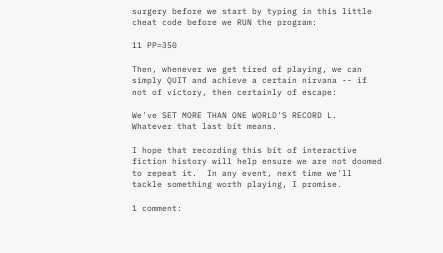surgery before we start by typing in this little cheat code before we RUN the program:

11 PP=350

Then, whenever we get tired of playing, we can simply QUIT and achieve a certain nirvana -- if not of victory, then certainly of escape:

We've SET MORE THAN ONE WORLD'S RECORD L.  Whatever that last bit means.

I hope that recording this bit of interactive fiction history will help ensure we are not doomed to repeat it.  In any event, next time we'll tackle something worth playing, I promise.

1 comment: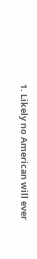1. Likely no American will ever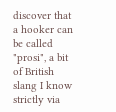discover that a hooker can be called "prosi", a bit of British slang I know strictly via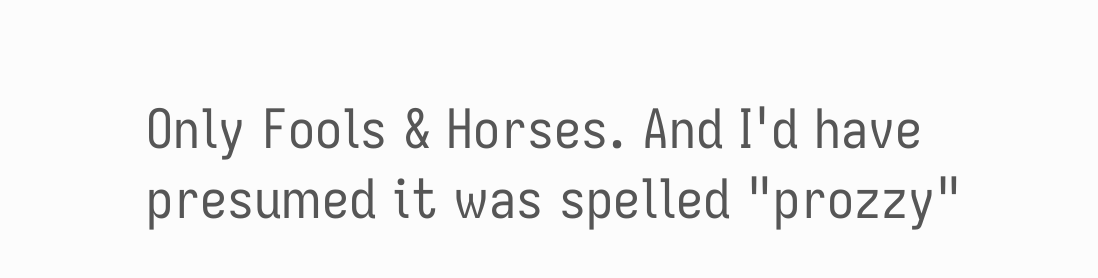Only Fools & Horses. And I'd have presumed it was spelled "prozzy"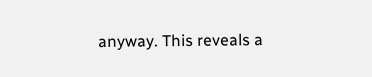anyway. This reveals a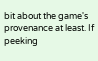bit about the game's provenance at least. If peeking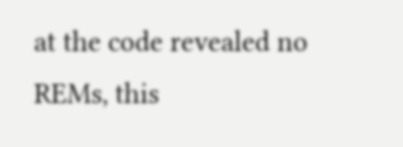at the code revealed no REMs, this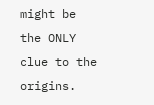might be the ONLY clue to the origins.